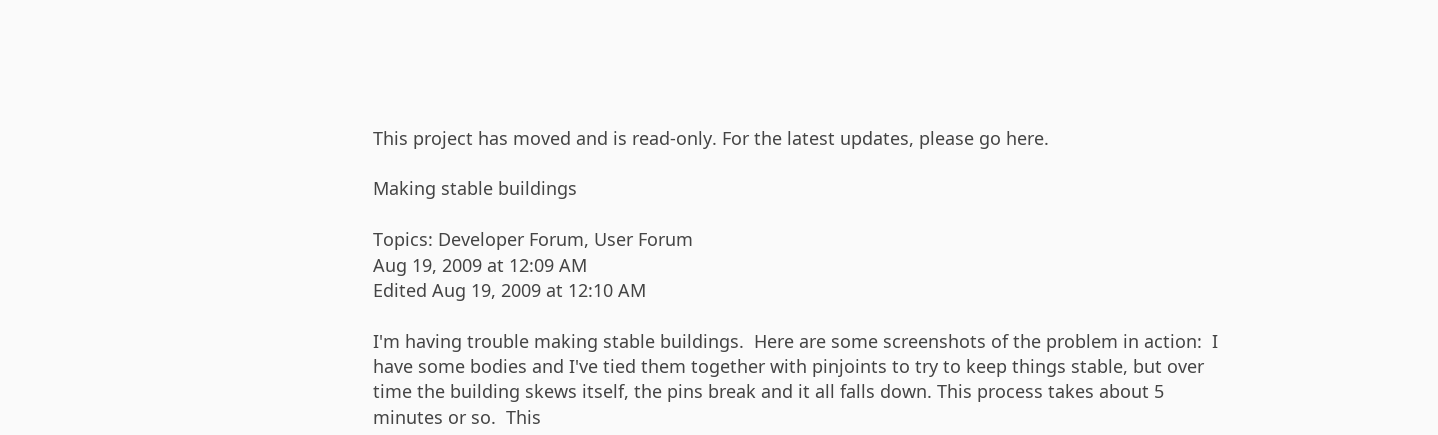This project has moved and is read-only. For the latest updates, please go here.

Making stable buildings

Topics: Developer Forum, User Forum
Aug 19, 2009 at 12:09 AM
Edited Aug 19, 2009 at 12:10 AM

I'm having trouble making stable buildings.  Here are some screenshots of the problem in action:  I have some bodies and I've tied them together with pinjoints to try to keep things stable, but over time the building skews itself, the pins break and it all falls down. This process takes about 5 minutes or so.  This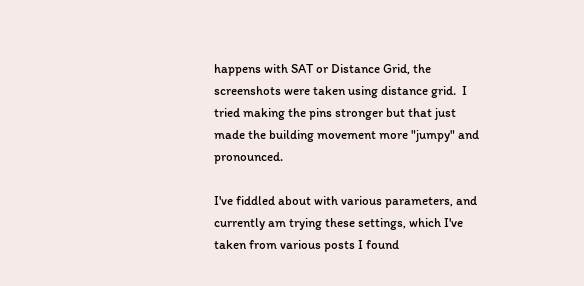happens with SAT or Distance Grid, the screenshots were taken using distance grid.  I tried making the pins stronger but that just made the building movement more "jumpy" and pronounced.

I've fiddled about with various parameters, and currently am trying these settings, which I've taken from various posts I found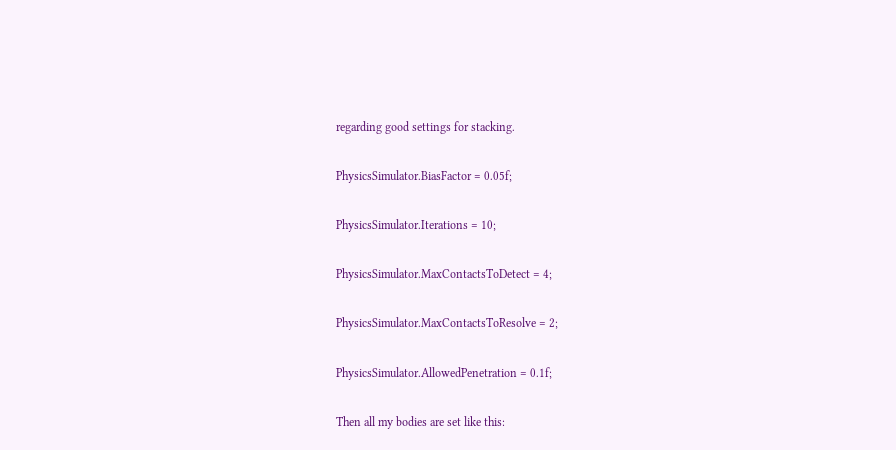regarding good settings for stacking.

PhysicsSimulator.BiasFactor = 0.05f;

PhysicsSimulator.Iterations = 10;

PhysicsSimulator.MaxContactsToDetect = 4;

PhysicsSimulator.MaxContactsToResolve = 2;

PhysicsSimulator.AllowedPenetration = 0.1f;

Then all my bodies are set like this: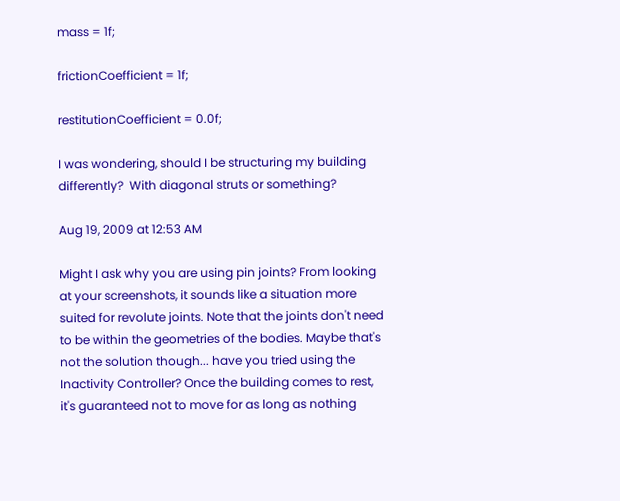mass = 1f;

frictionCoefficient = 1f;

restitutionCoefficient = 0.0f;

I was wondering, should I be structuring my building differently?  With diagonal struts or something?

Aug 19, 2009 at 12:53 AM

Might I ask why you are using pin joints? From looking at your screenshots, it sounds like a situation more suited for revolute joints. Note that the joints don't need to be within the geometries of the bodies. Maybe that's not the solution though... have you tried using the Inactivity Controller? Once the building comes to rest, it's guaranteed not to move for as long as nothing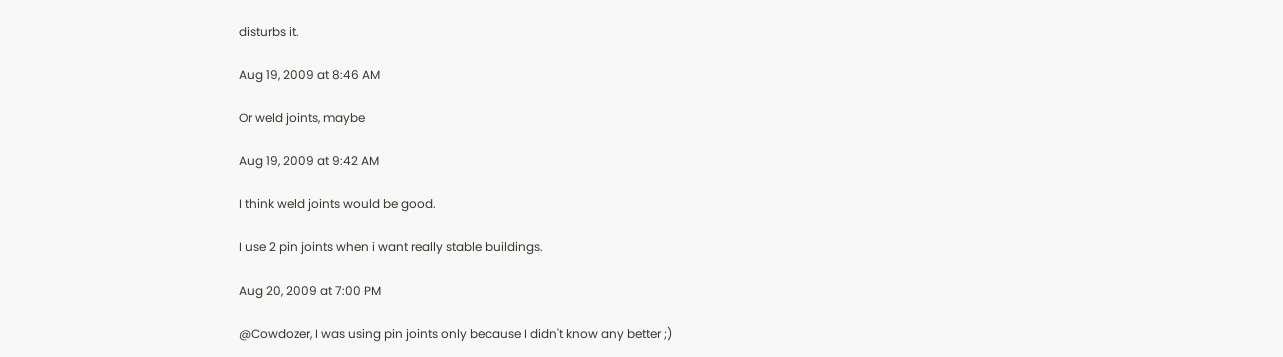disturbs it.

Aug 19, 2009 at 8:46 AM

Or weld joints, maybe

Aug 19, 2009 at 9:42 AM

I think weld joints would be good.

I use 2 pin joints when i want really stable buildings.

Aug 20, 2009 at 7:00 PM

@Cowdozer, I was using pin joints only because I didn't know any better ;)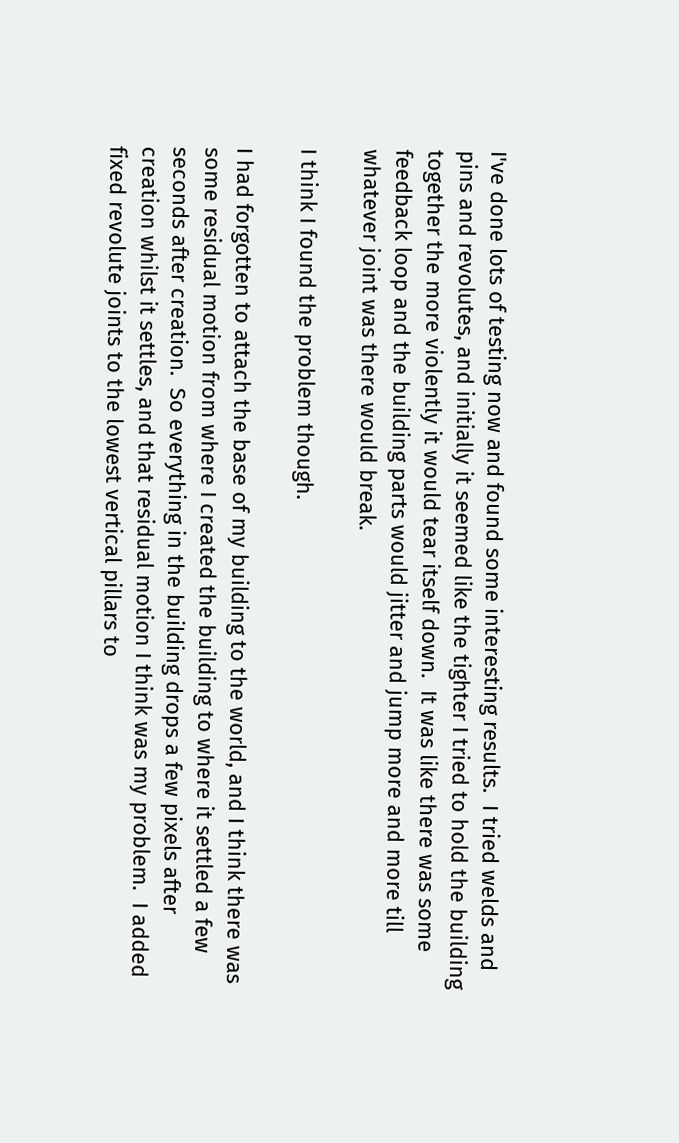I've done lots of testing now and found some interesting results.  I tried welds and pins and revolutes, and initially it seemed like the tighter I tried to hold the building together the more violently it would tear itself down.  It was like there was some feedback loop and the building parts would jitter and jump more and more till whatever joint was there would break.

I think I found the problem though.

I had forgotten to attach the base of my building to the world, and I think there was some residual motion from where I created the building to where it settled a few seconds after creation.  So everything in the building drops a few pixels after creation whilst it settles, and that residual motion I think was my problem.  I added fixed revolute joints to the lowest vertical pillars to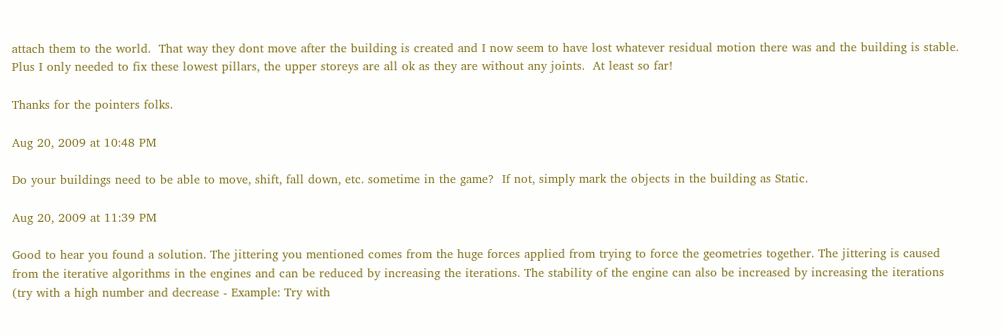attach them to the world.  That way they dont move after the building is created and I now seem to have lost whatever residual motion there was and the building is stable.  Plus I only needed to fix these lowest pillars, the upper storeys are all ok as they are without any joints.  At least so far!

Thanks for the pointers folks.

Aug 20, 2009 at 10:48 PM

Do your buildings need to be able to move, shift, fall down, etc. sometime in the game?  If not, simply mark the objects in the building as Static.

Aug 20, 2009 at 11:39 PM

Good to hear you found a solution. The jittering you mentioned comes from the huge forces applied from trying to force the geometries together. The jittering is caused from the iterative algorithms in the engines and can be reduced by increasing the iterations. The stability of the engine can also be increased by increasing the iterations (try with a high number and decrease - Example: Try with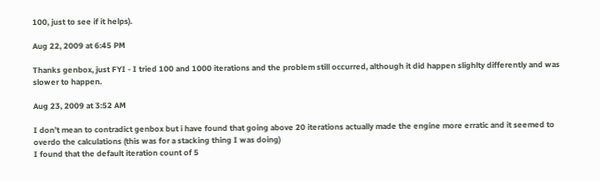100, just to see if it helps).

Aug 22, 2009 at 6:45 PM

Thanks genbox, just FYI - I tried 100 and 1000 iterations and the problem still occurred, although it did happen slighlty differently and was slower to happen.

Aug 23, 2009 at 3:52 AM

I don’t mean to contradict genbox but i have found that going above 20 iterations actually made the engine more erratic and it seemed to overdo the calculations (this was for a stacking thing I was doing)
I found that the default iteration count of 5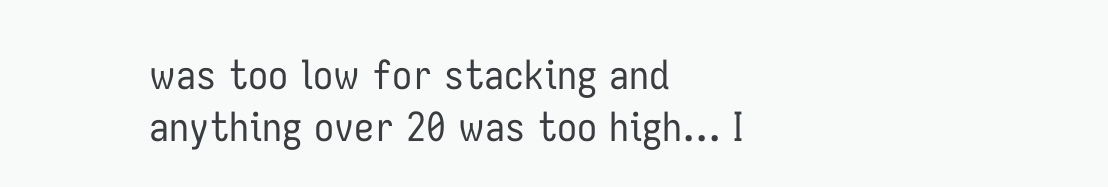was too low for stacking and anything over 20 was too high... I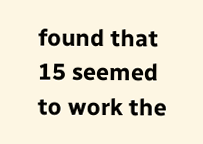found that 15 seemed to work the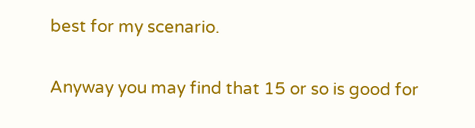best for my scenario.

Anyway you may find that 15 or so is good for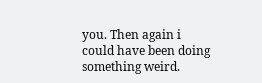you. Then again i could have been doing something weird.